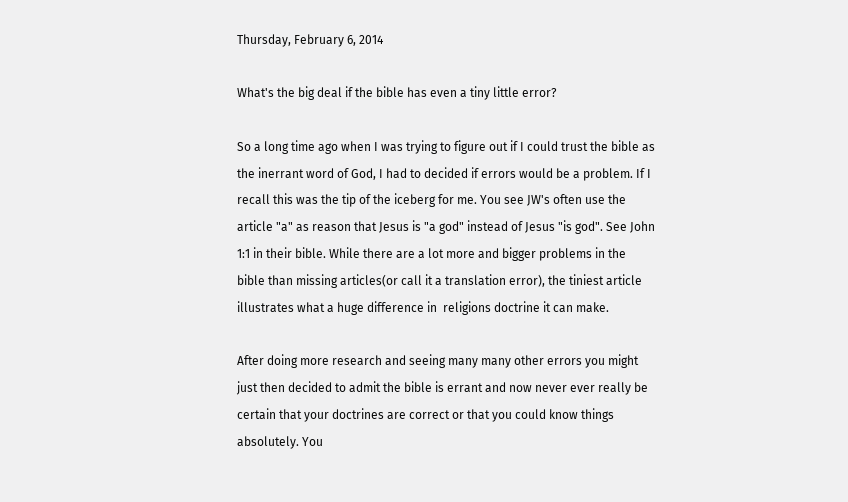Thursday, February 6, 2014

What's the big deal if the bible has even a tiny little error?

So a long time ago when I was trying to figure out if I could trust the bible as the inerrant word of God, I had to decided if errors would be a problem. If I recall this was the tip of the iceberg for me. You see JW's often use the article "a" as reason that Jesus is "a god" instead of Jesus "is god". See John 1:1 in their bible. While there are a lot more and bigger problems in the bible than missing articles(or call it a translation error), the tiniest article illustrates what a huge difference in  religions doctrine it can make.

After doing more research and seeing many many other errors you might just then decided to admit the bible is errant and now never ever really be certain that your doctrines are correct or that you could know things absolutely. You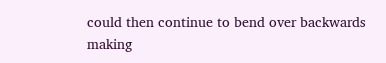could then continue to bend over backwards making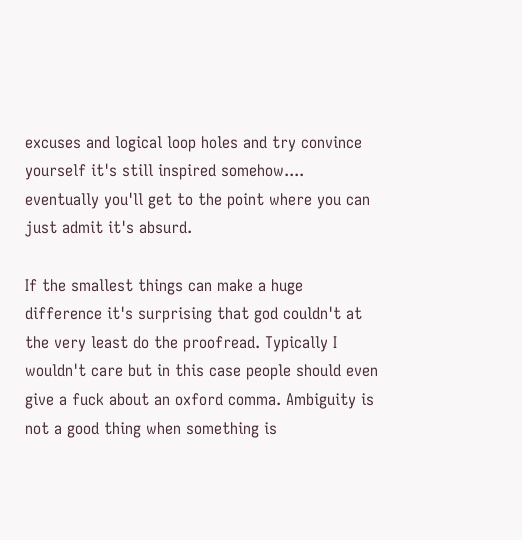excuses and logical loop holes and try convince yourself it's still inspired somehow.... eventually you'll get to the point where you can just admit it's absurd.

If the smallest things can make a huge difference it's surprising that god couldn't at the very least do the proofread. Typically I wouldn't care but in this case people should even give a fuck about an oxford comma. Ambiguity is not a good thing when something is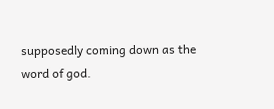supposedly coming down as the word of god.